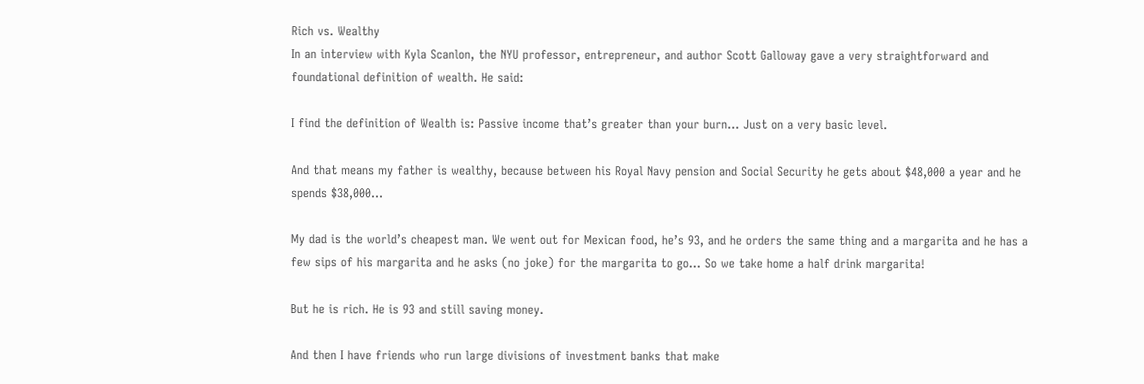Rich vs. Wealthy
In an interview with Kyla Scanlon, the NYU professor, entrepreneur, and author Scott Galloway gave a very straightforward and foundational definition of wealth. He said:

I find the definition of Wealth is: Passive income that’s greater than your burn… Just on a very basic level.

And that means my father is wealthy, because between his Royal Navy pension and Social Security he gets about $48,000 a year and he spends $38,000…

My dad is the world’s cheapest man. We went out for Mexican food, he’s 93, and he orders the same thing and a margarita and he has a few sips of his margarita and he asks (no joke) for the margarita to go… So we take home a half drink margarita!

But he is rich. He is 93 and still saving money.

And then I have friends who run large divisions of investment banks that make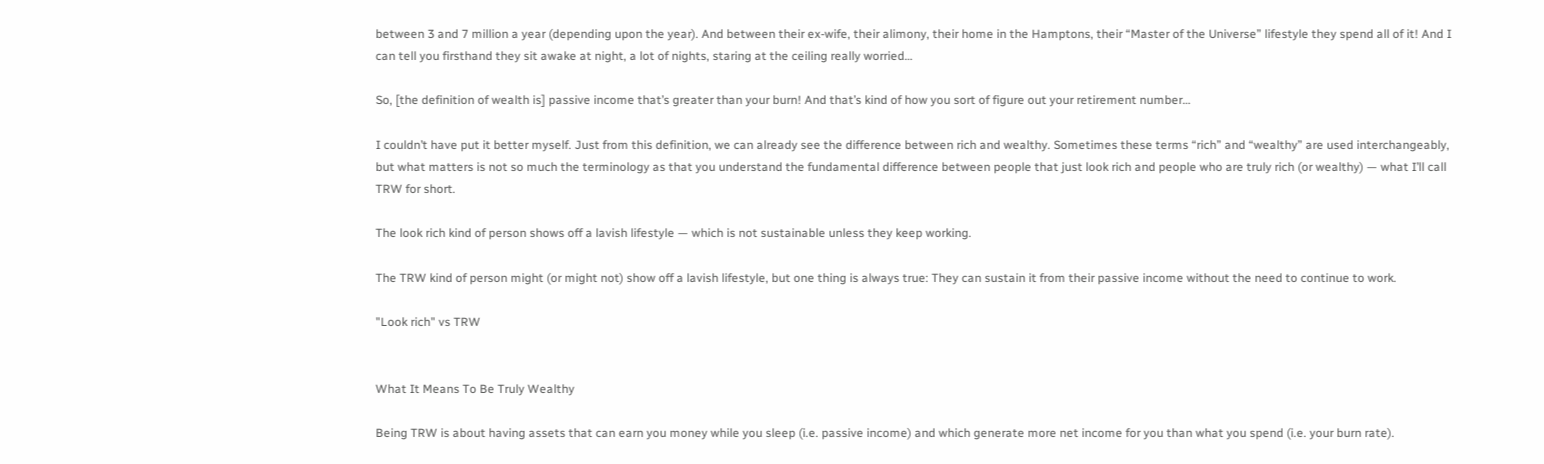between 3 and 7 million a year (depending upon the year). And between their ex-wife, their alimony, their home in the Hamptons, their “Master of the Universe” lifestyle they spend all of it! And I can tell you firsthand they sit awake at night, a lot of nights, staring at the ceiling really worried…

So, [the definition of wealth is] passive income that’s greater than your burn! And that’s kind of how you sort of figure out your retirement number…

I couldn’t have put it better myself. Just from this definition, we can already see the difference between rich and wealthy. Sometimes these terms “rich” and “wealthy” are used interchangeably, but what matters is not so much the terminology as that you understand the fundamental difference between people that just look rich and people who are truly rich (or wealthy) — what I’ll call TRW for short.

The look rich kind of person shows off a lavish lifestyle — which is not sustainable unless they keep working.

The TRW kind of person might (or might not) show off a lavish lifestyle, but one thing is always true: They can sustain it from their passive income without the need to continue to work.

"Look rich" vs TRW


What It Means To Be Truly Wealthy

Being TRW is about having assets that can earn you money while you sleep (i.e. passive income) and which generate more net income for you than what you spend (i.e. your burn rate).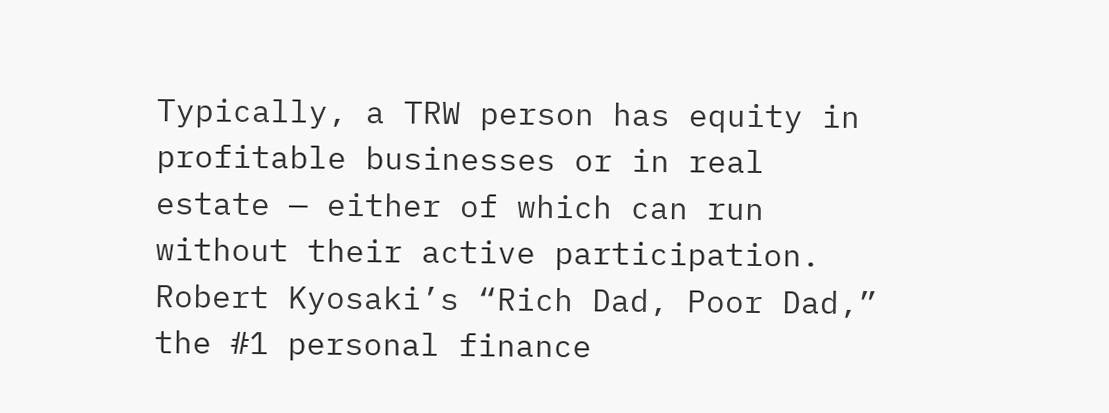Typically, a TRW person has equity in profitable businesses or in real estate — either of which can run without their active participation. Robert Kyosaki’s “Rich Dad, Poor Dad,” the #1 personal finance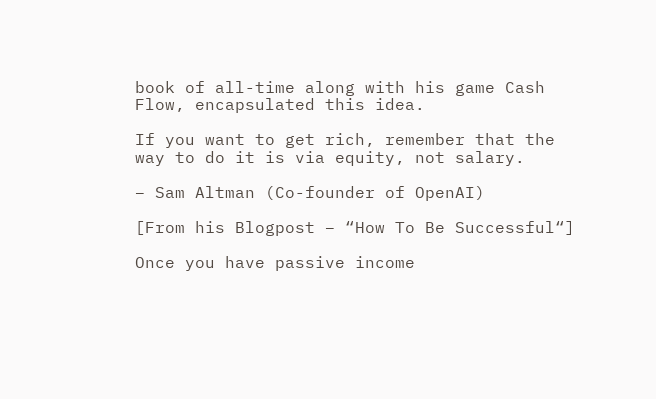book of all-time along with his game Cash Flow, encapsulated this idea.

If you want to get rich, remember that the way to do it is via equity, not salary.

– Sam Altman (Co-founder of OpenAI)

[From his Blogpost – “How To Be Successful“]

Once you have passive income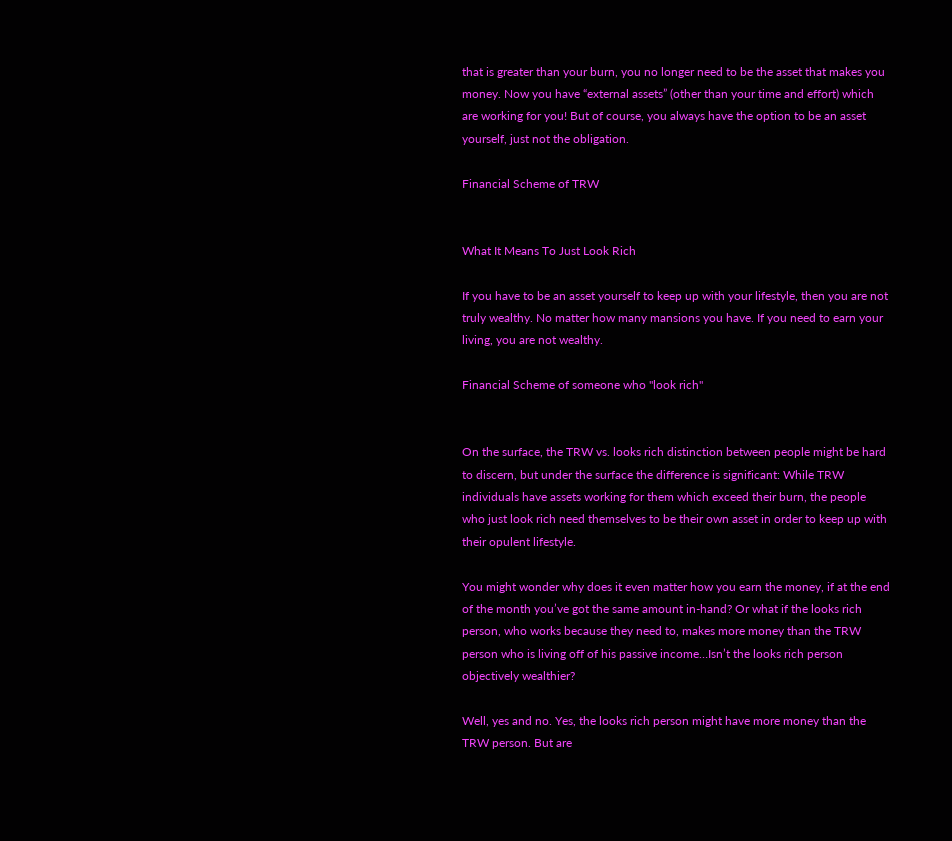that is greater than your burn, you no longer need to be the asset that makes you money. Now you have “external assets” (other than your time and effort) which are working for you! But of course, you always have the option to be an asset yourself, just not the obligation.

Financial Scheme of TRW


What It Means To Just Look Rich

If you have to be an asset yourself to keep up with your lifestyle, then you are not truly wealthy. No matter how many mansions you have. If you need to earn your living, you are not wealthy.

Financial Scheme of someone who "look rich"


On the surface, the TRW vs. looks rich distinction between people might be hard to discern, but under the surface the difference is significant: While TRW individuals have assets working for them which exceed their burn, the people who just look rich need themselves to be their own asset in order to keep up with their opulent lifestyle.

You might wonder why does it even matter how you earn the money, if at the end of the month you’ve got the same amount in-hand? Or what if the looks rich person, who works because they need to, makes more money than the TRW person who is living off of his passive income…Isn’t the looks rich person objectively wealthier?

Well, yes and no. Yes, the looks rich person might have more money than the TRW person. But are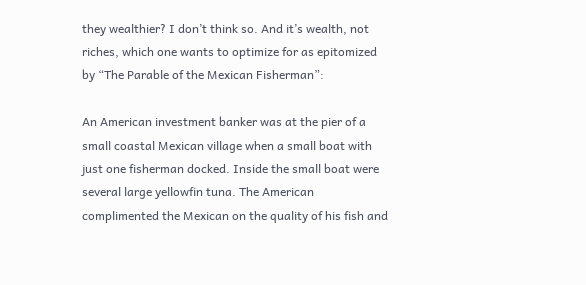they wealthier? I don’t think so. And it’s wealth, not riches, which one wants to optimize for as epitomized by “The Parable of the Mexican Fisherman”:

An American investment banker was at the pier of a small coastal Mexican village when a small boat with just one fisherman docked. Inside the small boat were several large yellowfin tuna. The American complimented the Mexican on the quality of his fish and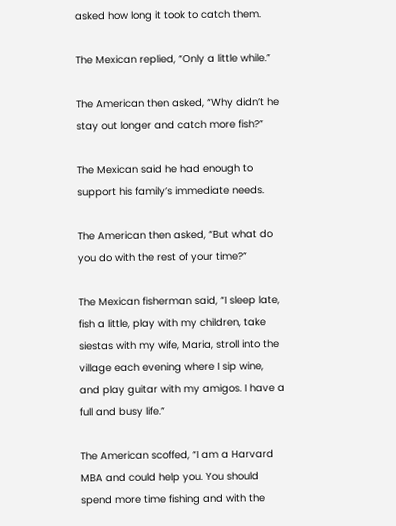asked how long it took to catch them.

The Mexican replied, “Only a little while.”

The American then asked, “Why didn’t he stay out longer and catch more fish?”

The Mexican said he had enough to support his family’s immediate needs.

The American then asked, “But what do you do with the rest of your time?”

The Mexican fisherman said, “I sleep late, fish a little, play with my children, take siestas with my wife, Maria, stroll into the village each evening where I sip wine, and play guitar with my amigos. I have a full and busy life.”

The American scoffed, “I am a Harvard MBA and could help you. You should spend more time fishing and with the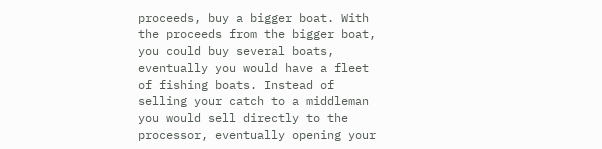proceeds, buy a bigger boat. With the proceeds from the bigger boat, you could buy several boats, eventually you would have a fleet of fishing boats. Instead of selling your catch to a middleman you would sell directly to the processor, eventually opening your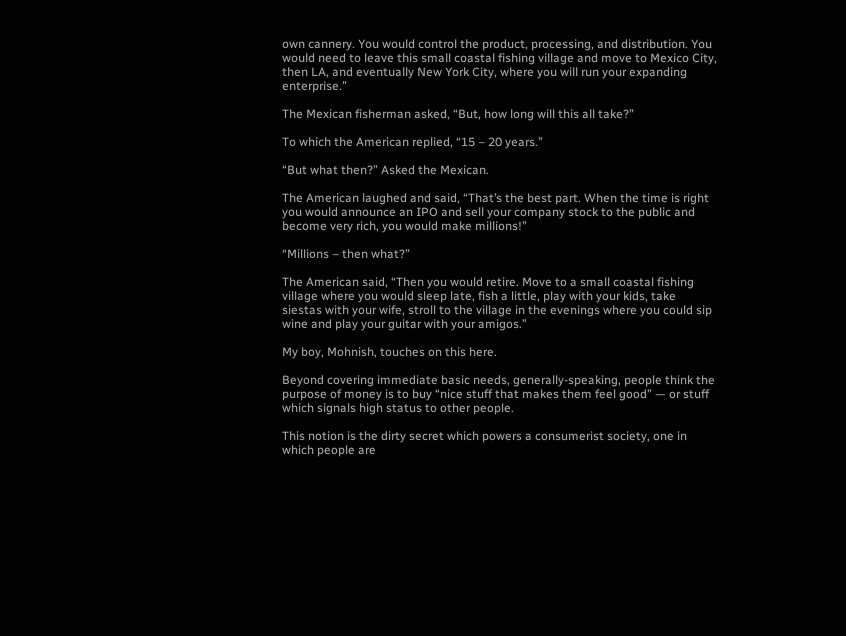own cannery. You would control the product, processing, and distribution. You would need to leave this small coastal fishing village and move to Mexico City, then LA, and eventually New York City, where you will run your expanding enterprise.”

The Mexican fisherman asked, “But, how long will this all take?”

To which the American replied, “15 – 20 years.”

“But what then?” Asked the Mexican.

The American laughed and said, “That’s the best part. When the time is right you would announce an IPO and sell your company stock to the public and become very rich, you would make millions!”

“Millions – then what?”

The American said, “Then you would retire. Move to a small coastal fishing village where you would sleep late, fish a little, play with your kids, take siestas with your wife, stroll to the village in the evenings where you could sip wine and play your guitar with your amigos.”

My boy, Mohnish, touches on this here.

Beyond covering immediate basic needs, generally-speaking, people think the purpose of money is to buy “nice stuff that makes them feel good” — or stuff which signals high status to other people.

This notion is the dirty secret which powers a consumerist society, one in which people are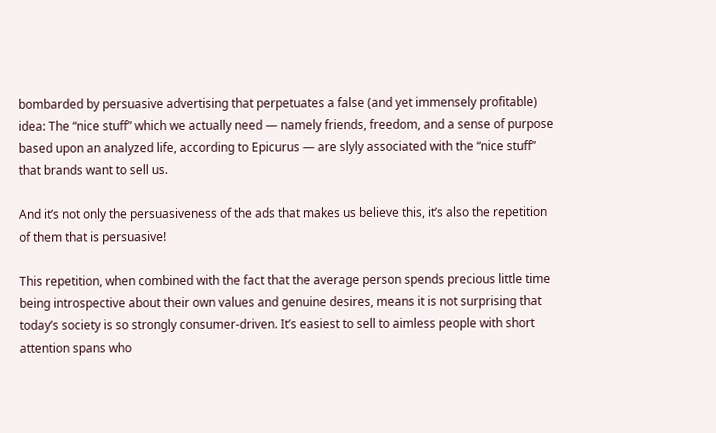bombarded by persuasive advertising that perpetuates a false (and yet immensely profitable) idea: The “nice stuff” which we actually need — namely friends, freedom, and a sense of purpose based upon an analyzed life, according to Epicurus — are slyly associated with the “nice stuff” that brands want to sell us.

And it’s not only the persuasiveness of the ads that makes us believe this, it’s also the repetition of them that is persuasive!

This repetition, when combined with the fact that the average person spends precious little time being introspective about their own values and genuine desires, means it is not surprising that today’s society is so strongly consumer-driven. It’s easiest to sell to aimless people with short attention spans who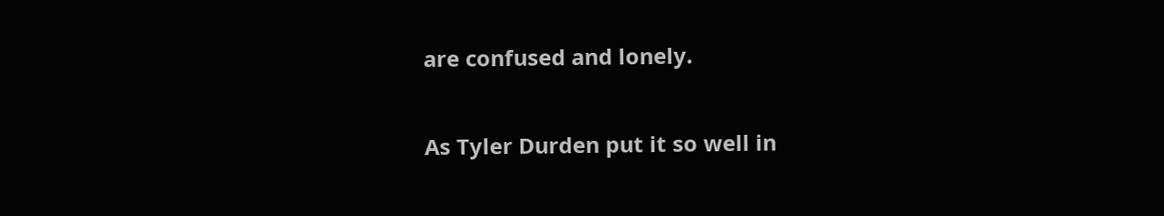are confused and lonely.

As Tyler Durden put it so well in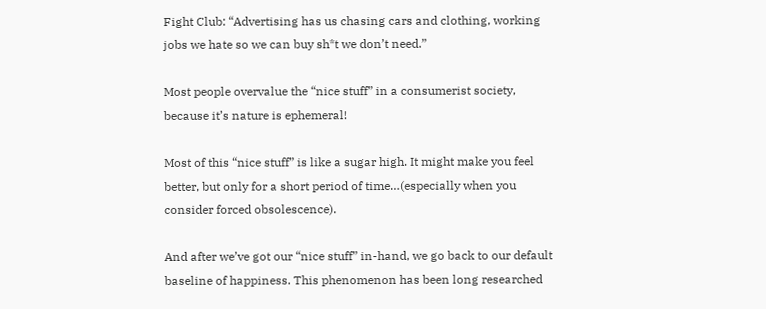Fight Club: “Advertising has us chasing cars and clothing, working jobs we hate so we can buy sh*t we don’t need.”

Most people overvalue the “nice stuff” in a consumerist society, because it’s nature is ephemeral!

Most of this “nice stuff” is like a sugar high. It might make you feel better, but only for a short period of time…(especially when you consider forced obsolescence).

And after we’ve got our “nice stuff” in-hand, we go back to our default baseline of happiness. This phenomenon has been long researched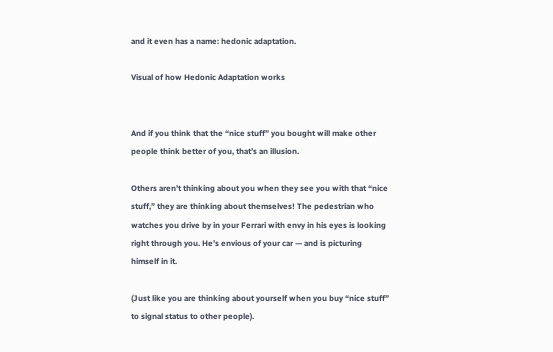and it even has a name: hedonic adaptation.

Visual of how Hedonic Adaptation works


And if you think that the “nice stuff” you bought will make other people think better of you, that’s an illusion.

Others aren’t thinking about you when they see you with that “nice stuff,” they are thinking about themselves! The pedestrian who watches you drive by in your Ferrari with envy in his eyes is looking right through you. He’s envious of your car — and is picturing himself in it.

(Just like you are thinking about yourself when you buy “nice stuff” to signal status to other people).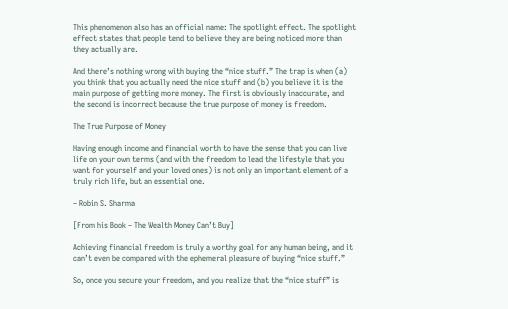This phenomenon also has an official name: The spotlight effect. The spotlight effect states that people tend to believe they are being noticed more than they actually are.

And there’s nothing wrong with buying the “nice stuff.” The trap is when (a) you think that you actually need the nice stuff and (b) you believe it is the main purpose of getting more money. The first is obviously inaccurate, and the second is incorrect because the true purpose of money is freedom.

The True Purpose of Money

Having enough income and financial worth to have the sense that you can live life on your own terms (and with the freedom to lead the lifestyle that you want for yourself and your loved ones) is not only an important element of a truly rich life, but an essential one.

– Robin S. Sharma

[From his Book – The Wealth Money Can’t Buy]

Achieving financial freedom is truly a worthy goal for any human being, and it can’t even be compared with the ephemeral pleasure of buying “nice stuff.”

So, once you secure your freedom, and you realize that the “nice stuff” is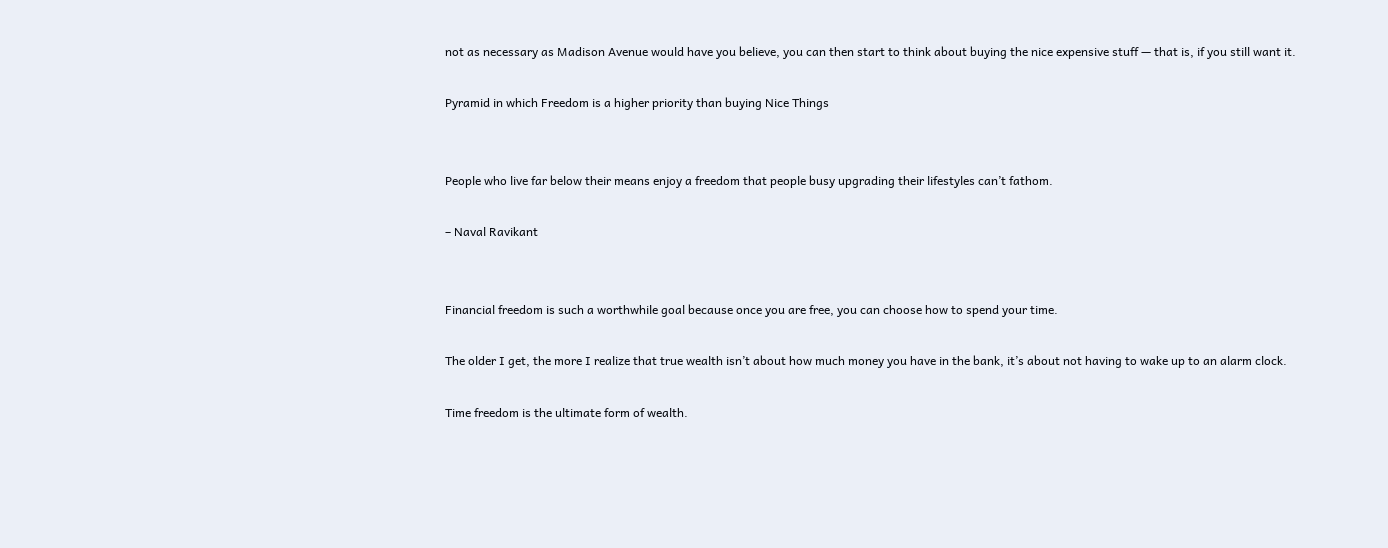not as necessary as Madison Avenue would have you believe, you can then start to think about buying the nice expensive stuff — that is, if you still want it.

Pyramid in which Freedom is a higher priority than buying Nice Things


People who live far below their means enjoy a freedom that people busy upgrading their lifestyles can’t fathom.

– Naval Ravikant


Financial freedom is such a worthwhile goal because once you are free, you can choose how to spend your time.

The older I get, the more I realize that true wealth isn’t about how much money you have in the bank, it’s about not having to wake up to an alarm clock.

Time freedom is the ultimate form of wealth.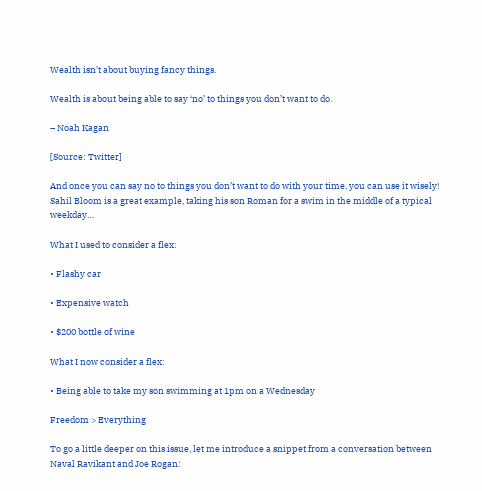Wealth isn’t about buying fancy things.

Wealth is about being able to say ‘no’ to things you don’t want to do.

– Noah Kagan

[Source: Twitter]

And once you can say no to things you don’t want to do with your time, you can use it wisely! Sahil Bloom is a great example, taking his son Roman for a swim in the middle of a typical weekday…

What I used to consider a flex:

• Flashy car

• Expensive watch

• $200 bottle of wine

What I now consider a flex:

• Being able to take my son swimming at 1pm on a Wednesday

Freedom > Everything

To go a little deeper on this issue, let me introduce a snippet from a conversation between Naval Ravikant and Joe Rogan: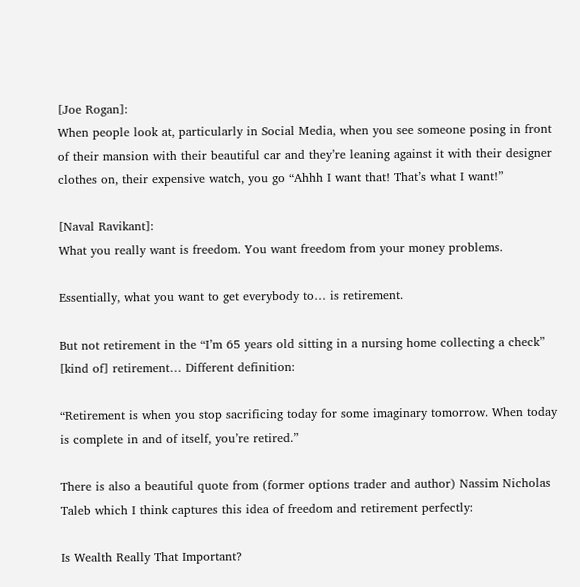[Joe Rogan]:
When people look at, particularly in Social Media, when you see someone posing in front of their mansion with their beautiful car and they’re leaning against it with their designer clothes on, their expensive watch, you go “Ahhh I want that! That’s what I want!”

[Naval Ravikant]:
What you really want is freedom. You want freedom from your money problems.

Essentially, what you want to get everybody to… is retirement.

But not retirement in the “I’m 65 years old sitting in a nursing home collecting a check” [kind of] retirement… Different definition:

“Retirement is when you stop sacrificing today for some imaginary tomorrow. When today is complete in and of itself, you’re retired.”

There is also a beautiful quote from (former options trader and author) Nassim Nicholas Taleb which I think captures this idea of freedom and retirement perfectly:

Is Wealth Really That Important?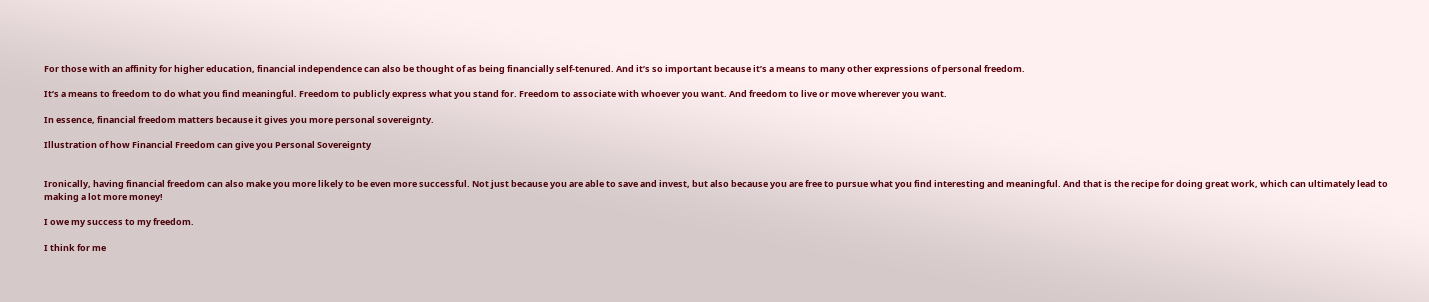For those with an affinity for higher education, financial independence can also be thought of as being financially self-tenured. And it’s so important because it’s a means to many other expressions of personal freedom.

It’s a means to freedom to do what you find meaningful. Freedom to publicly express what you stand for. Freedom to associate with whoever you want. And freedom to live or move wherever you want.

In essence, financial freedom matters because it gives you more personal sovereignty.

Illustration of how Financial Freedom can give you Personal Sovereignty


Ironically, having financial freedom can also make you more likely to be even more successful. Not just because you are able to save and invest, but also because you are free to pursue what you find interesting and meaningful. And that is the recipe for doing great work, which can ultimately lead to making a lot more money!

I owe my success to my freedom.

I think for me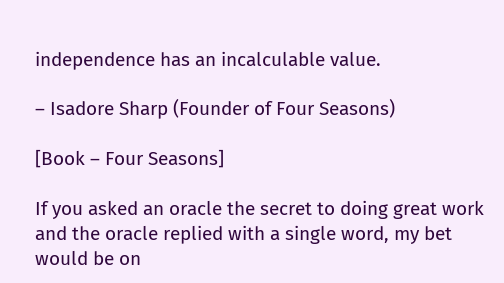independence has an incalculable value.

– Isadore Sharp (Founder of Four Seasons)

[Book – Four Seasons]

If you asked an oracle the secret to doing great work and the oracle replied with a single word, my bet would be on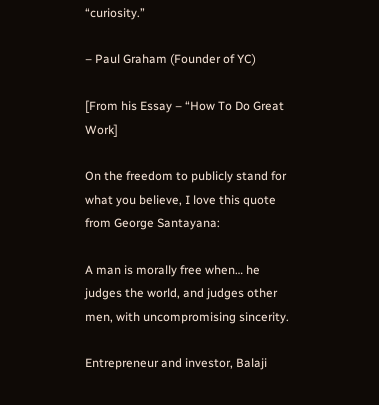“curiosity.”

– Paul Graham (Founder of YC)

[From his Essay – “How To Do Great Work]

On the freedom to publicly stand for what you believe, I love this quote from George Santayana:

A man is morally free when… he judges the world, and judges other men, with uncompromising sincerity.

Entrepreneur and investor, Balaji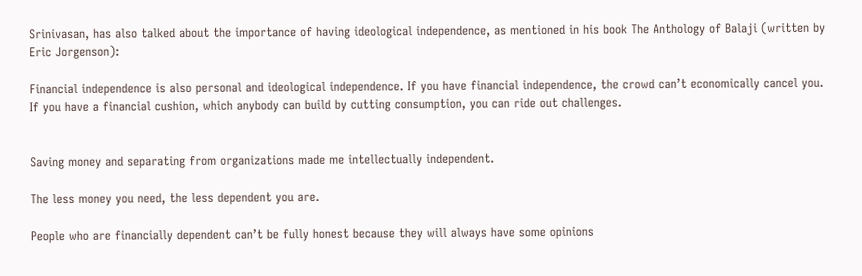Srinivasan, has also talked about the importance of having ideological independence, as mentioned in his book The Anthology of Balaji (written by Eric Jorgenson):

Financial independence is also personal and ideological independence. If you have financial independence, the crowd can’t economically cancel you. If you have a financial cushion, which anybody can build by cutting consumption, you can ride out challenges.


Saving money and separating from organizations made me intellectually independent.

The less money you need, the less dependent you are.

People who are financially dependent can’t be fully honest because they will always have some opinions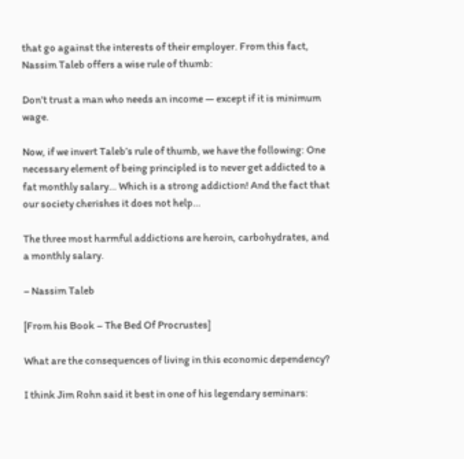that go against the interests of their employer. From this fact, Nassim Taleb offers a wise rule of thumb:

Don’t trust a man who needs an income — except if it is minimum wage.

Now, if we invert Taleb’s rule of thumb, we have the following: One necessary element of being principled is to never get addicted to a fat monthly salary… Which is a strong addiction! And the fact that our society cherishes it does not help…

The three most harmful addictions are heroin, carbohydrates, and a monthly salary.

– Nassim Taleb

[From his Book – The Bed Of Procrustes]

What are the consequences of living in this economic dependency?

I think Jim Rohn said it best in one of his legendary seminars: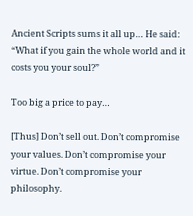Ancient Scripts sums it all up… He said: “What if you gain the whole world and it costs you your soul?”

Too big a price to pay…

[Thus] Don’t sell out. Don’t compromise your values. Don’t compromise your virtue. Don’t compromise your philosophy.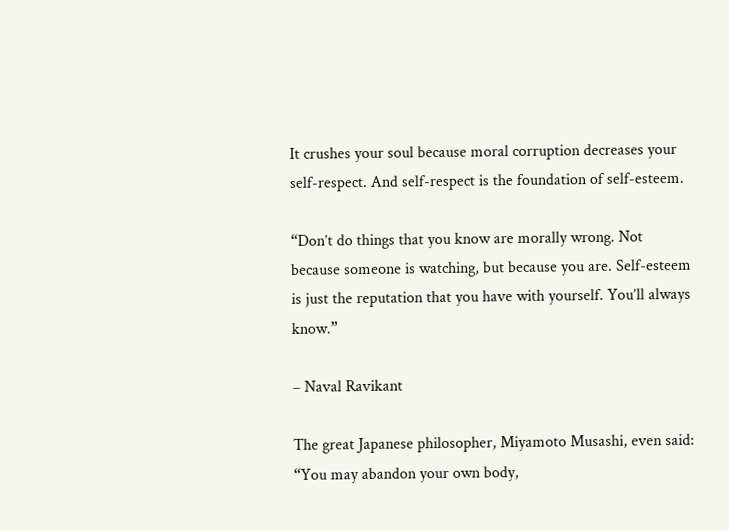It crushes your soul because moral corruption decreases your self-respect. And self-respect is the foundation of self-esteem.

“Don’t do things that you know are morally wrong. Not because someone is watching, but because you are. Self-esteem is just the reputation that you have with yourself. You’ll always know.”

– Naval Ravikant

The great Japanese philosopher, Miyamoto Musashi, even said: “You may abandon your own body,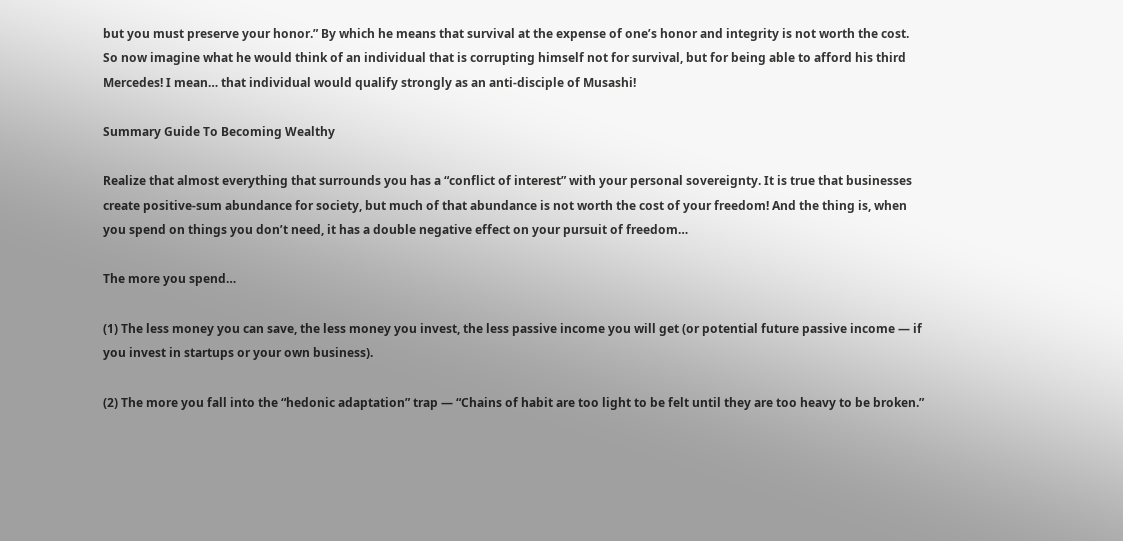but you must preserve your honor.” By which he means that survival at the expense of one’s honor and integrity is not worth the cost. So now imagine what he would think of an individual that is corrupting himself not for survival, but for being able to afford his third Mercedes! I mean… that individual would qualify strongly as an anti-disciple of Musashi!

Summary Guide To Becoming Wealthy

Realize that almost everything that surrounds you has a “conflict of interest” with your personal sovereignty. It is true that businesses create positive-sum abundance for society, but much of that abundance is not worth the cost of your freedom! And the thing is, when you spend on things you don’t need, it has a double negative effect on your pursuit of freedom…

The more you spend…

(1) The less money you can save, the less money you invest, the less passive income you will get (or potential future passive income — if you invest in startups or your own business).

(2) The more you fall into the “hedonic adaptation” trap — “Chains of habit are too light to be felt until they are too heavy to be broken.”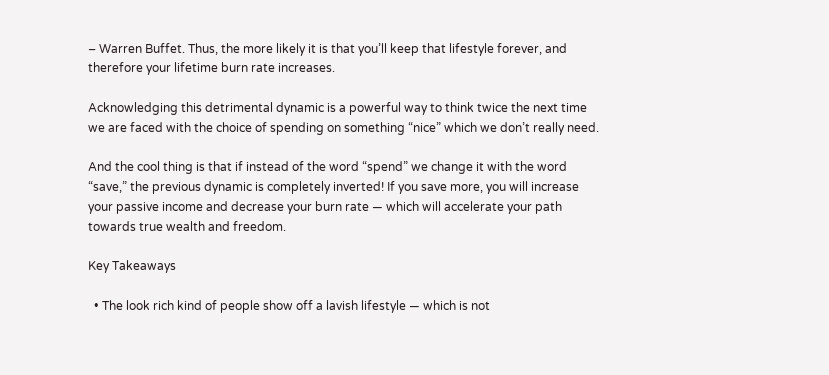– Warren Buffet. Thus, the more likely it is that you’ll keep that lifestyle forever, and therefore your lifetime burn rate increases.

Acknowledging this detrimental dynamic is a powerful way to think twice the next time we are faced with the choice of spending on something “nice” which we don’t really need.

And the cool thing is that if instead of the word “spend” we change it with the word “save,” the previous dynamic is completely inverted! If you save more, you will increase your passive income and decrease your burn rate — which will accelerate your path towards true wealth and freedom.

Key Takeaways

  • The look rich kind of people show off a lavish lifestyle — which is not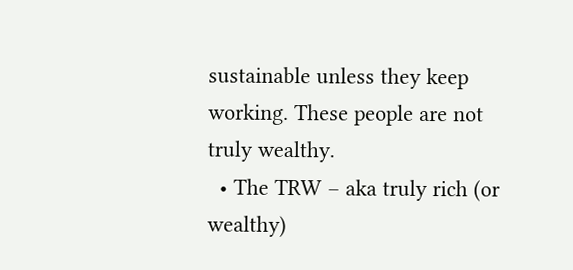sustainable unless they keep working. These people are not truly wealthy.
  • The TRW – aka truly rich (or wealthy)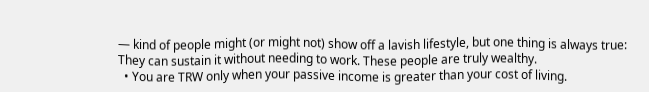— kind of people might (or might not) show off a lavish lifestyle, but one thing is always true: They can sustain it without needing to work. These people are truly wealthy.
  • You are TRW only when your passive income is greater than your cost of living.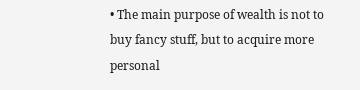• The main purpose of wealth is not to buy fancy stuff, but to acquire more personal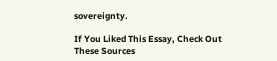sovereignty.

If You Liked This Essay, Check Out These Sources